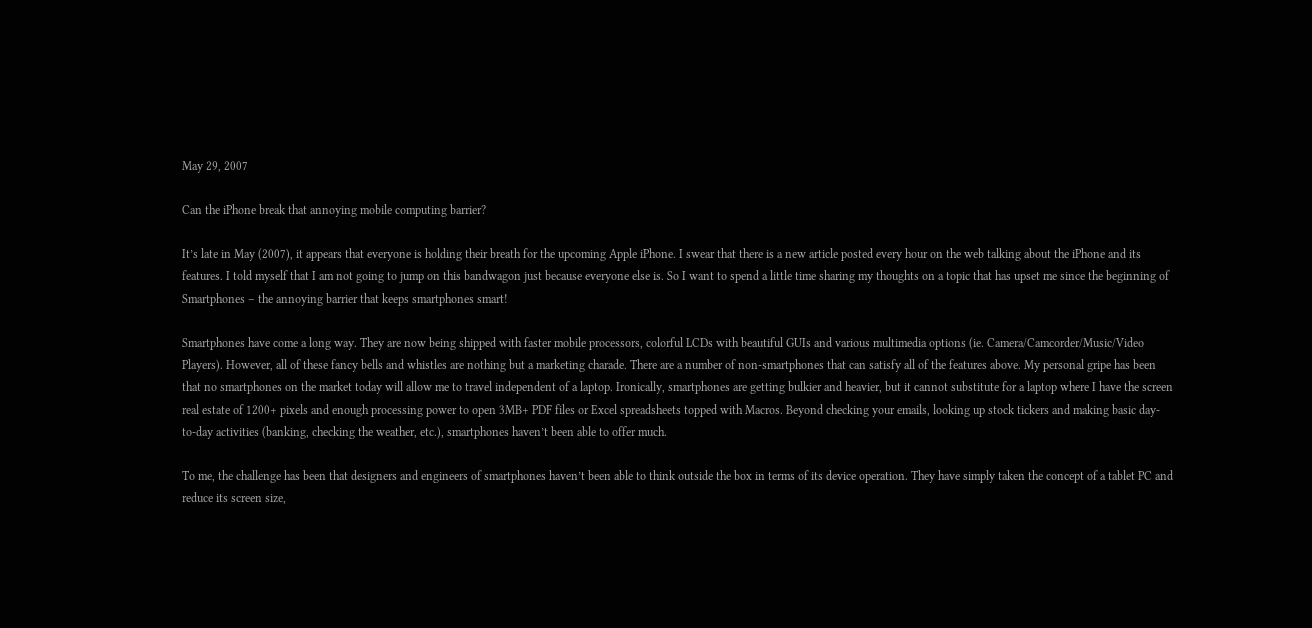May 29, 2007

Can the iPhone break that annoying mobile computing barrier?

It’s late in May (2007), it appears that everyone is holding their breath for the upcoming Apple iPhone. I swear that there is a new article posted every hour on the web talking about the iPhone and its features. I told myself that I am not going to jump on this bandwagon just because everyone else is. So I want to spend a little time sharing my thoughts on a topic that has upset me since the beginning of Smartphones – the annoying barrier that keeps smartphones smart!

Smartphones have come a long way. They are now being shipped with faster mobile processors, colorful LCDs with beautiful GUIs and various multimedia options (ie. Camera/Camcorder/Music/Video Players). However, all of these fancy bells and whistles are nothing but a marketing charade. There are a number of non-smartphones that can satisfy all of the features above. My personal gripe has been that no smartphones on the market today will allow me to travel independent of a laptop. Ironically, smartphones are getting bulkier and heavier, but it cannot substitute for a laptop where I have the screen real estate of 1200+ pixels and enough processing power to open 3MB+ PDF files or Excel spreadsheets topped with Macros. Beyond checking your emails, looking up stock tickers and making basic day-to-day activities (banking, checking the weather, etc.), smartphones haven’t been able to offer much.

To me, the challenge has been that designers and engineers of smartphones haven’t been able to think outside the box in terms of its device operation. They have simply taken the concept of a tablet PC and reduce its screen size,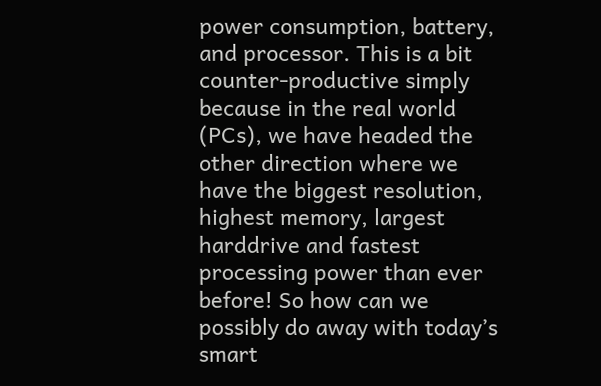power consumption, battery, and processor. This is a bit counter-productive simply because in the real world (PCs), we have headed the other direction where we have the biggest resolution, highest memory, largest harddrive and fastest processing power than ever before! So how can we possibly do away with today’s smart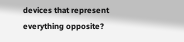devices that represent everything opposite?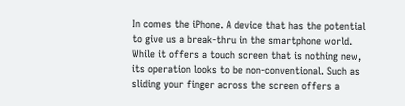In comes the iPhone. A device that has the potential to give us a break-thru in the smartphone world. While it offers a touch screen that is nothing new, its operation looks to be non-conventional. Such as sliding your finger across the screen offers a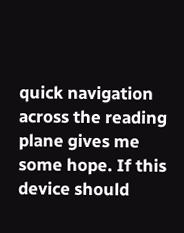quick navigation across the reading plane gives me some hope. If this device should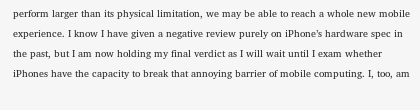perform larger than its physical limitation, we may be able to reach a whole new mobile experience. I know I have given a negative review purely on iPhone’s hardware spec in the past, but I am now holding my final verdict as I will wait until I exam whether iPhones have the capacity to break that annoying barrier of mobile computing. I, too, am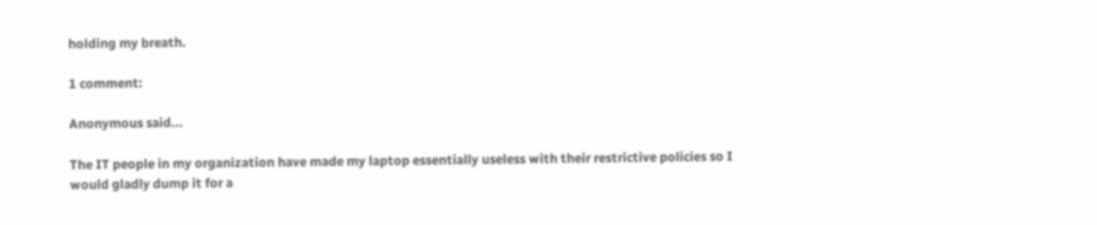holding my breath.

1 comment:

Anonymous said...

The IT people in my organization have made my laptop essentially useless with their restrictive policies so I would gladly dump it for a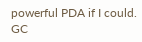powerful PDA if I could. GC